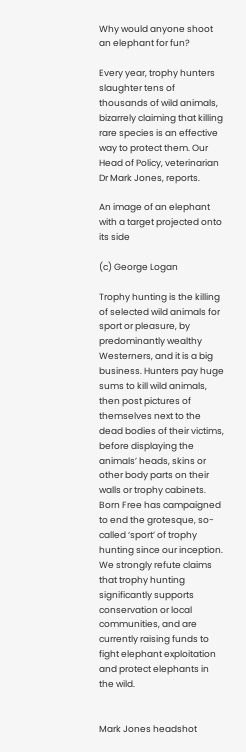Why would anyone shoot an elephant for fun?

Every year, trophy hunters slaughter tens of thousands of wild animals, bizarrely claiming that killing rare species is an effective way to protect them. Our Head of Policy, veterinarian Dr Mark Jones, reports.

An image of an elephant with a target projected onto its side

(c) George Logan

Trophy hunting is the killing of selected wild animals for sport or pleasure, by predominantly wealthy Westerners, and it is a big business. Hunters pay huge sums to kill wild animals, then post pictures of themselves next to the dead bodies of their victims, before displaying the animals’ heads, skins or other body parts on their walls or trophy cabinets.
Born Free has campaigned to end the grotesque, so-called ‘sport’ of trophy hunting since our inception. We strongly refute claims that trophy hunting significantly supports conservation or local communities, and are currently raising funds to fight elephant exploitation and protect elephants in the wild.


Mark Jones headshot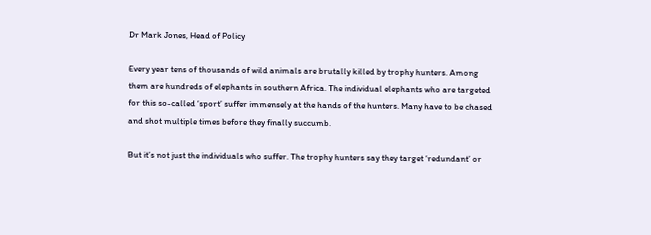Dr Mark Jones, Head of Policy

Every year tens of thousands of wild animals are brutally killed by trophy hunters. Among them are hundreds of elephants in southern Africa. The individual elephants who are targeted for this so-called ‘sport’ suffer immensely at the hands of the hunters. Many have to be chased and shot multiple times before they finally succumb.

But it’s not just the individuals who suffer. The trophy hunters say they target ‘redundant’ or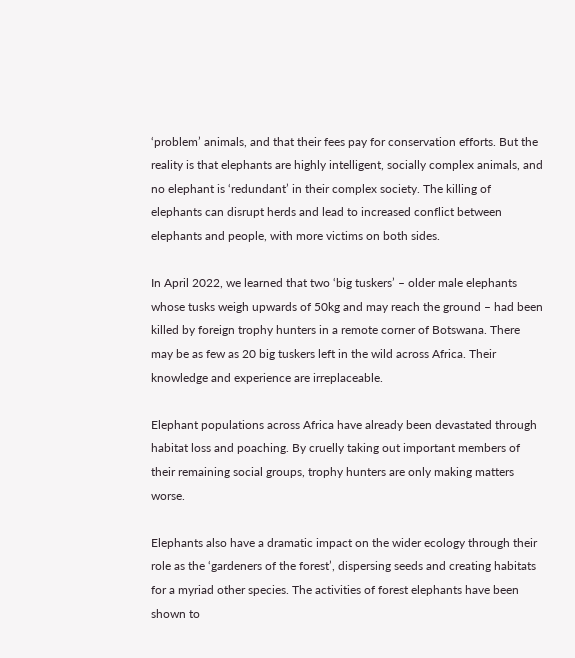‘problem’ animals, and that their fees pay for conservation efforts. But the reality is that elephants are highly intelligent, socially complex animals, and no elephant is ‘redundant’ in their complex society. The killing of elephants can disrupt herds and lead to increased conflict between elephants and people, with more victims on both sides.

In April 2022, we learned that two ‘big tuskers’ – older male elephants whose tusks weigh upwards of 50kg and may reach the ground – had been killed by foreign trophy hunters in a remote corner of Botswana. There may be as few as 20 big tuskers left in the wild across Africa. Their knowledge and experience are irreplaceable.

Elephant populations across Africa have already been devastated through habitat loss and poaching. By cruelly taking out important members of their remaining social groups, trophy hunters are only making matters worse.

Elephants also have a dramatic impact on the wider ecology through their role as the ‘gardeners of the forest’, dispersing seeds and creating habitats for a myriad other species. The activities of forest elephants have been shown to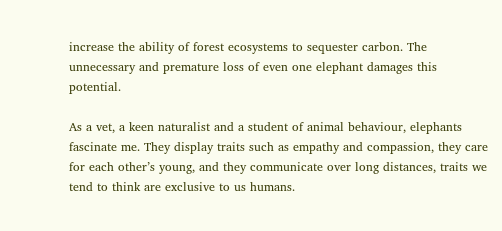increase the ability of forest ecosystems to sequester carbon. The unnecessary and premature loss of even one elephant damages this potential.

As a vet, a keen naturalist and a student of animal behaviour, elephants fascinate me. They display traits such as empathy and compassion, they care for each other’s young, and they communicate over long distances, traits we tend to think are exclusive to us humans.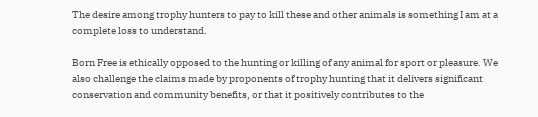The desire among trophy hunters to pay to kill these and other animals is something I am at a complete loss to understand.

Born Free is ethically opposed to the hunting or killing of any animal for sport or pleasure. We also challenge the claims made by proponents of trophy hunting that it delivers significant conservation and community benefits, or that it positively contributes to the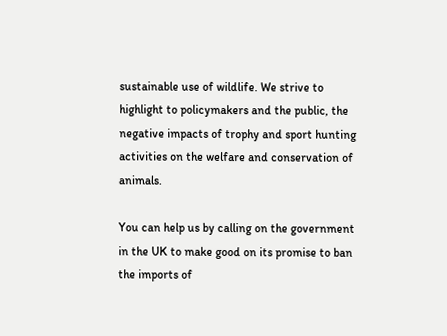sustainable use of wildlife. We strive to highlight to policymakers and the public, the negative impacts of trophy and sport hunting activities on the welfare and conservation of animals.

You can help us by calling on the government in the UK to make good on its promise to ban the imports of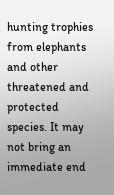hunting trophies from elephants and other threatened and protected species. It may not bring an immediate end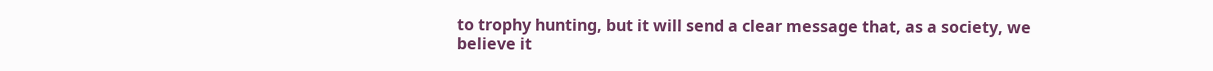to trophy hunting, but it will send a clear message that, as a society, we believe it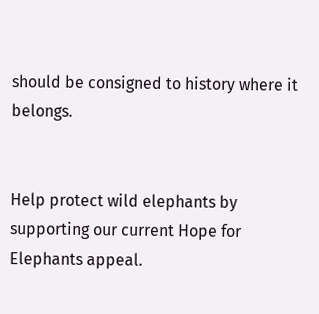should be consigned to history where it belongs.


Help protect wild elephants by supporting our current Hope for Elephants appeal.